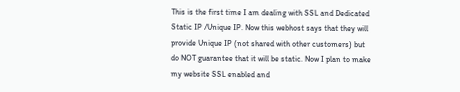This is the first time I am dealing with SSL and Dedicated Static IP /Unique IP. Now this webhost says that they will provide Unique IP (not shared with other customers) but do NOT guarantee that it will be static. Now I plan to make my website SSL enabled and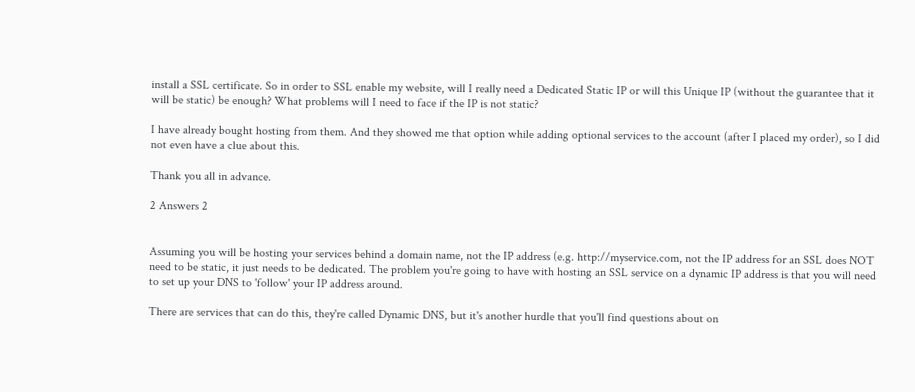install a SSL certificate. So in order to SSL enable my website, will I really need a Dedicated Static IP or will this Unique IP (without the guarantee that it will be static) be enough? What problems will I need to face if the IP is not static?

I have already bought hosting from them. And they showed me that option while adding optional services to the account (after I placed my order), so I did not even have a clue about this.

Thank you all in advance.

2 Answers 2


Assuming you will be hosting your services behind a domain name, not the IP address (e.g. http://myservice.com, not the IP address for an SSL does NOT need to be static, it just needs to be dedicated. The problem you're going to have with hosting an SSL service on a dynamic IP address is that you will need to set up your DNS to 'follow' your IP address around.

There are services that can do this, they're called Dynamic DNS, but it's another hurdle that you'll find questions about on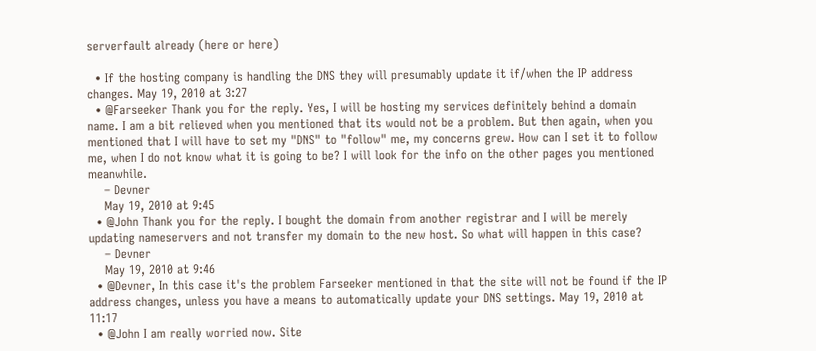serverfault already (here or here)

  • If the hosting company is handling the DNS they will presumably update it if/when the IP address changes. May 19, 2010 at 3:27
  • @Farseeker Thank you for the reply. Yes, I will be hosting my services definitely behind a domain name. I am a bit relieved when you mentioned that its would not be a problem. But then again, when you mentioned that I will have to set my "DNS" to "follow" me, my concerns grew. How can I set it to follow me, when I do not know what it is going to be? I will look for the info on the other pages you mentioned meanwhile.
    – Devner
    May 19, 2010 at 9:45
  • @John Thank you for the reply. I bought the domain from another registrar and I will be merely updating nameservers and not transfer my domain to the new host. So what will happen in this case?
    – Devner
    May 19, 2010 at 9:46
  • @Devner, In this case it's the problem Farseeker mentioned in that the site will not be found if the IP address changes, unless you have a means to automatically update your DNS settings. May 19, 2010 at 11:17
  • @John I am really worried now. Site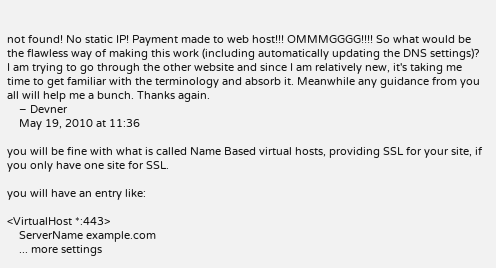not found! No static IP! Payment made to web host!!! OMMMGGGG!!!! So what would be the flawless way of making this work (including automatically updating the DNS settings)? I am trying to go through the other website and since I am relatively new, it's taking me time to get familiar with the terminology and absorb it. Meanwhile any guidance from you all will help me a bunch. Thanks again.
    – Devner
    May 19, 2010 at 11:36

you will be fine with what is called Name Based virtual hosts, providing SSL for your site, if you only have one site for SSL.

you will have an entry like:

<VirtualHost *:443>
    ServerName example.com
    ... more settings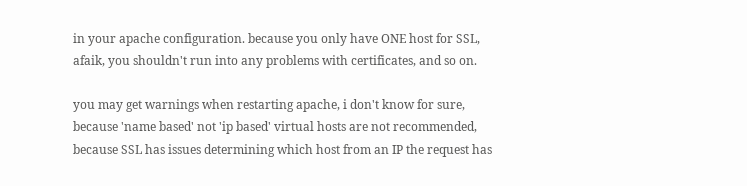in your apache configuration. because you only have ONE host for SSL, afaik, you shouldn't run into any problems with certificates, and so on.

you may get warnings when restarting apache, i don't know for sure, because 'name based' not 'ip based' virtual hosts are not recommended, because SSL has issues determining which host from an IP the request has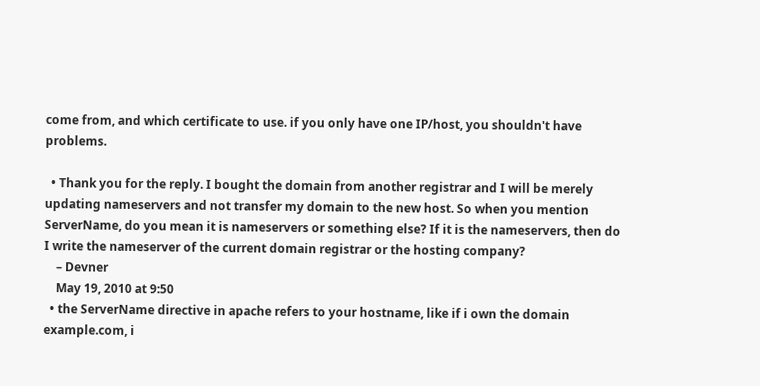come from, and which certificate to use. if you only have one IP/host, you shouldn't have problems.

  • Thank you for the reply. I bought the domain from another registrar and I will be merely updating nameservers and not transfer my domain to the new host. So when you mention ServerName, do you mean it is nameservers or something else? If it is the nameservers, then do I write the nameserver of the current domain registrar or the hosting company?
    – Devner
    May 19, 2010 at 9:50
  • the ServerName directive in apache refers to your hostname, like if i own the domain example.com, i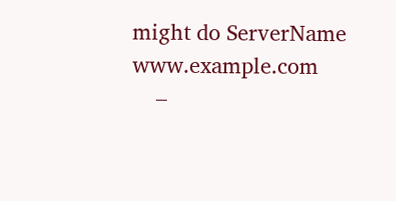might do ServerName www.example.com
    –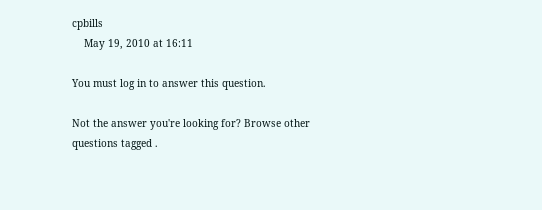cpbills
    May 19, 2010 at 16:11

You must log in to answer this question.

Not the answer you're looking for? Browse other questions tagged .